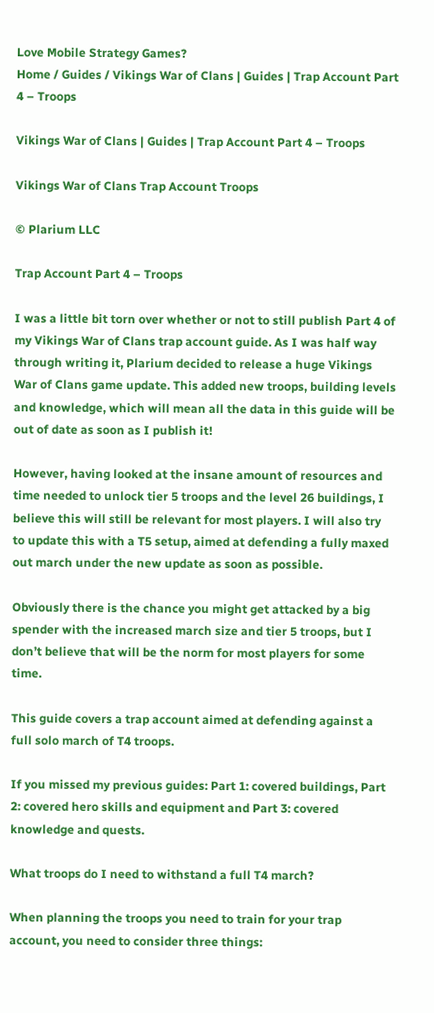Love Mobile Strategy Games?
Home / Guides / Vikings War of Clans | Guides | Trap Account Part 4 – Troops

Vikings War of Clans | Guides | Trap Account Part 4 – Troops

Vikings War of Clans Trap Account Troops

© Plarium LLC

Trap Account Part 4 – Troops

I was a little bit torn over whether or not to still publish Part 4 of my Vikings War of Clans trap account guide. As I was half way through writing it, Plarium decided to release a huge Vikings War of Clans game update. This added new troops, building levels and knowledge, which will mean all the data in this guide will be out of date as soon as I publish it!

However, having looked at the insane amount of resources and time needed to unlock tier 5 troops and the level 26 buildings, I believe this will still be relevant for most players. I will also try to update this with a T5 setup, aimed at defending a fully maxed out march under the new update as soon as possible.

Obviously there is the chance you might get attacked by a big spender with the increased march size and tier 5 troops, but I don’t believe that will be the norm for most players for some time.

This guide covers a trap account aimed at defending against a full solo march of T4 troops.

If you missed my previous guides: Part 1: covered buildings, Part 2: covered hero skills and equipment and Part 3: covered knowledge and quests.

What troops do I need to withstand a full T4 march?

When planning the troops you need to train for your trap account, you need to consider three things: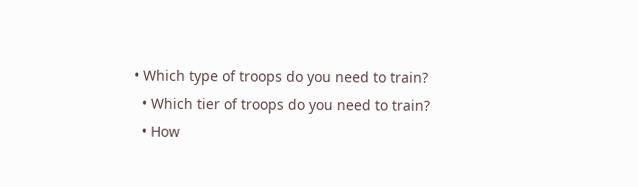• Which type of troops do you need to train?
  • Which tier of troops do you need to train?
  • How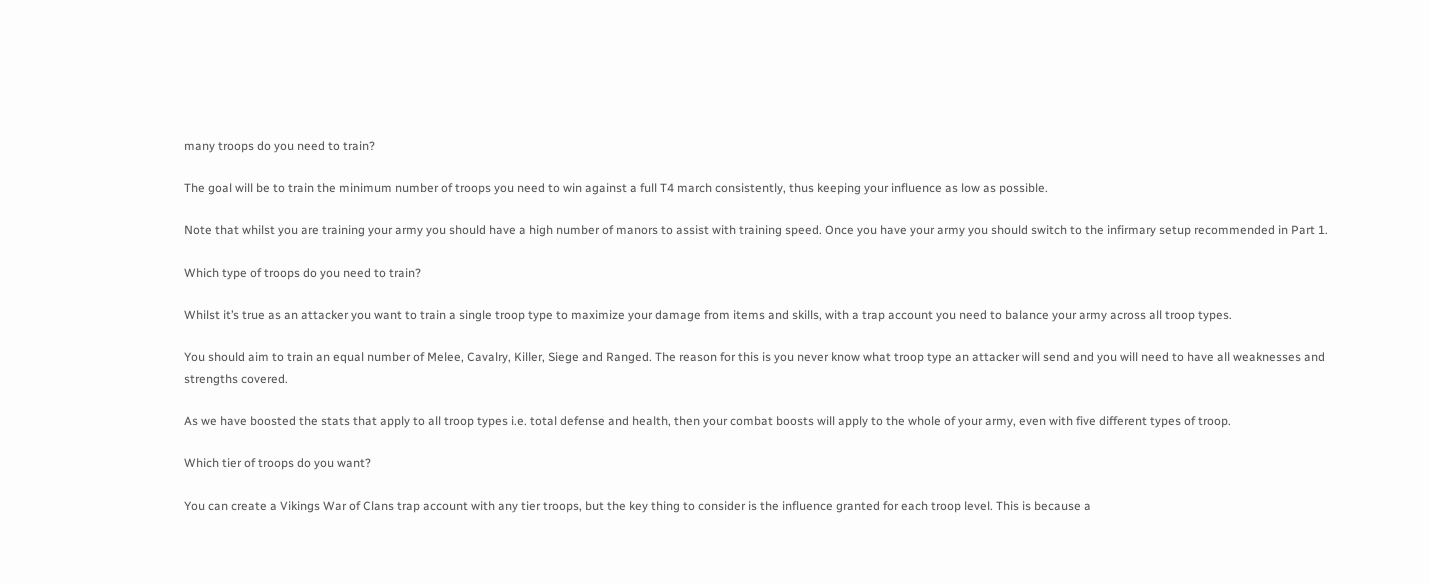many troops do you need to train?

The goal will be to train the minimum number of troops you need to win against a full T4 march consistently, thus keeping your influence as low as possible.

Note that whilst you are training your army you should have a high number of manors to assist with training speed. Once you have your army you should switch to the infirmary setup recommended in Part 1.

Which type of troops do you need to train?

Whilst it’s true as an attacker you want to train a single troop type to maximize your damage from items and skills, with a trap account you need to balance your army across all troop types.

You should aim to train an equal number of Melee, Cavalry, Killer, Siege and Ranged. The reason for this is you never know what troop type an attacker will send and you will need to have all weaknesses and strengths covered.

As we have boosted the stats that apply to all troop types i.e. total defense and health, then your combat boosts will apply to the whole of your army, even with five different types of troop.

Which tier of troops do you want?

You can create a Vikings War of Clans trap account with any tier troops, but the key thing to consider is the influence granted for each troop level. This is because a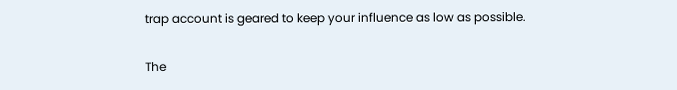trap account is geared to keep your influence as low as possible.

The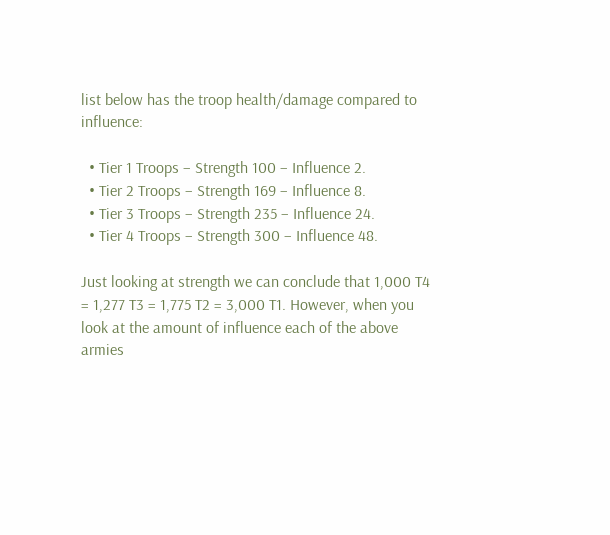list below has the troop health/damage compared to influence:

  • Tier 1 Troops – Strength 100 – Influence 2.
  • Tier 2 Troops – Strength 169 – Influence 8.
  • Tier 3 Troops – Strength 235 – Influence 24.
  • Tier 4 Troops – Strength 300 – Influence 48.

Just looking at strength we can conclude that 1,000 T4 = 1,277 T3 = 1,775 T2 = 3,000 T1. However, when you look at the amount of influence each of the above armies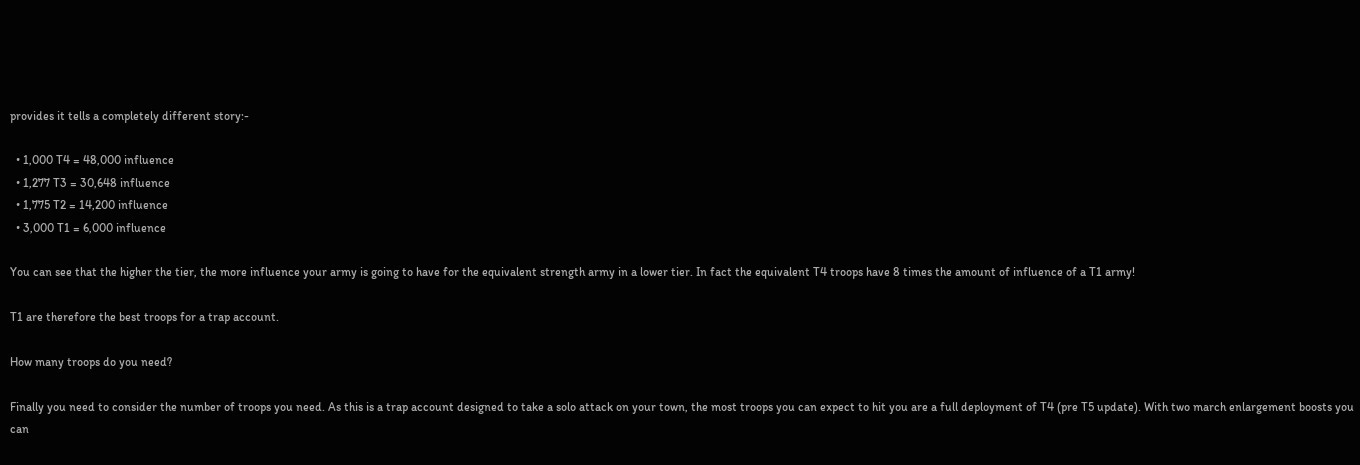provides it tells a completely different story:-

  • 1,000 T4 = 48,000 influence
  • 1,277 T3 = 30,648 influence
  • 1,775 T2 = 14,200 influence
  • 3,000 T1 = 6,000 influence

You can see that the higher the tier, the more influence your army is going to have for the equivalent strength army in a lower tier. In fact the equivalent T4 troops have 8 times the amount of influence of a T1 army!

T1 are therefore the best troops for a trap account.

How many troops do you need?

Finally you need to consider the number of troops you need. As this is a trap account designed to take a solo attack on your town, the most troops you can expect to hit you are a full deployment of T4 (pre T5 update). With two march enlargement boosts you can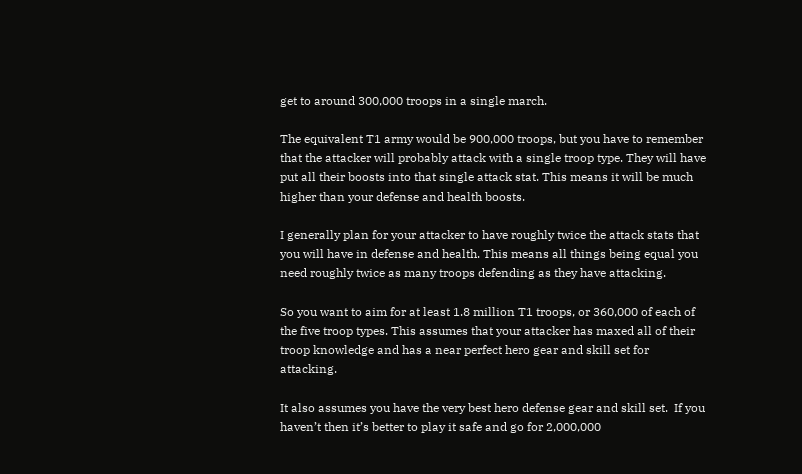get to around 300,000 troops in a single march.

The equivalent T1 army would be 900,000 troops, but you have to remember that the attacker will probably attack with a single troop type. They will have put all their boosts into that single attack stat. This means it will be much higher than your defense and health boosts.

I generally plan for your attacker to have roughly twice the attack stats that you will have in defense and health. This means all things being equal you need roughly twice as many troops defending as they have attacking.

So you want to aim for at least 1.8 million T1 troops, or 360,000 of each of the five troop types. This assumes that your attacker has maxed all of their troop knowledge and has a near perfect hero gear and skill set for attacking.

It also assumes you have the very best hero defense gear and skill set.  If you haven’t then it’s better to play it safe and go for 2,000,000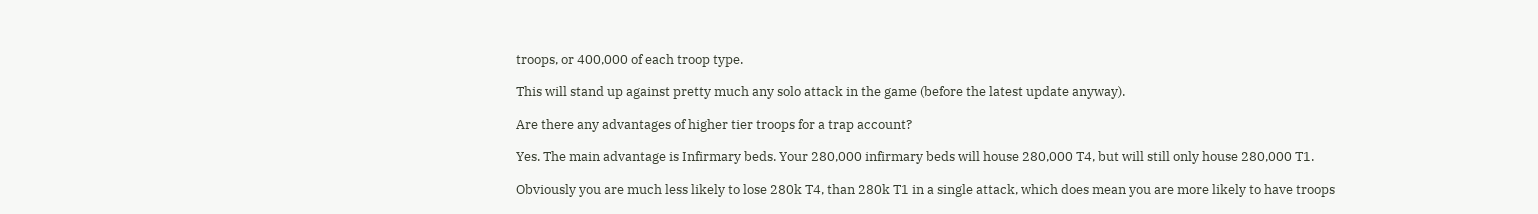troops, or 400,000 of each troop type.

This will stand up against pretty much any solo attack in the game (before the latest update anyway).

Are there any advantages of higher tier troops for a trap account?

Yes. The main advantage is Infirmary beds. Your 280,000 infirmary beds will house 280,000 T4, but will still only house 280,000 T1.

Obviously you are much less likely to lose 280k T4, than 280k T1 in a single attack, which does mean you are more likely to have troops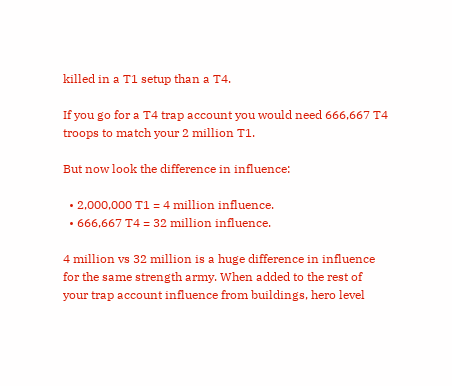killed in a T1 setup than a T4.

If you go for a T4 trap account you would need 666,667 T4 troops to match your 2 million T1.

But now look the difference in influence:

  • 2,000,000 T1 = 4 million influence.
  • 666,667 T4 = 32 million influence.

4 million vs 32 million is a huge difference in influence for the same strength army. When added to the rest of your trap account influence from buildings, hero level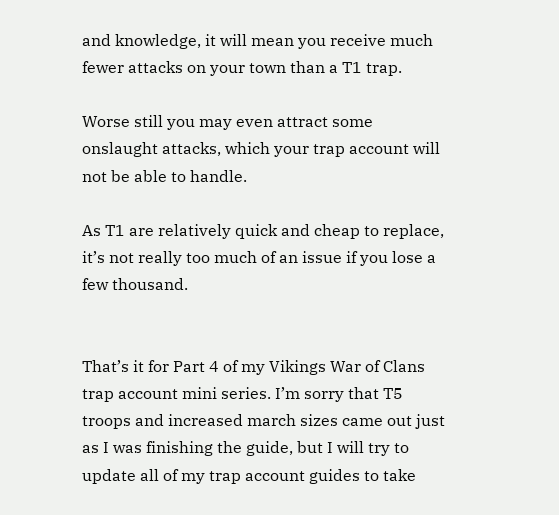and knowledge, it will mean you receive much fewer attacks on your town than a T1 trap.

Worse still you may even attract some onslaught attacks, which your trap account will not be able to handle.

As T1 are relatively quick and cheap to replace, it’s not really too much of an issue if you lose a few thousand.


That’s it for Part 4 of my Vikings War of Clans trap account mini series. I’m sorry that T5 troops and increased march sizes came out just as I was finishing the guide, but I will try to update all of my trap account guides to take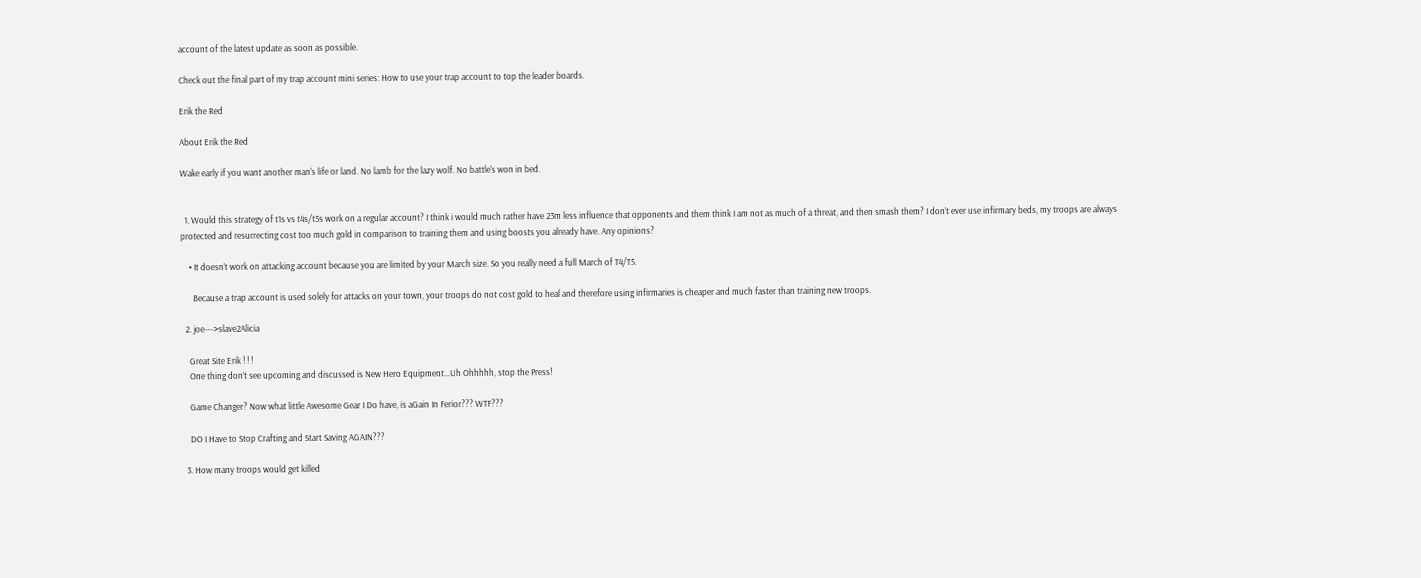account of the latest update as soon as possible.

Check out the final part of my trap account mini series: How to use your trap account to top the leader boards.

Erik the Red

About Erik the Red

Wake early if you want another man's life or land. No lamb for the lazy wolf. No battle's won in bed.


  1. Would this strategy of t1s vs t4s/t5s work on a regular account? I think i would much rather have 23m less influence that opponents and them think I am not as much of a threat, and then smash them? I don’t ever use infirmary beds, my troops are always protected and resurrecting cost too much gold in comparison to training them and using boosts you already have. Any opinions?

    • It doesn’t work on attacking account because you are limited by your March size. So you really need a full March of T4/T5.

      Because a trap account is used solely for attacks on your town, your troops do not cost gold to heal and therefore using infirmaries is cheaper and much faster than training new troops.

  2. joe--->slave2Alicia

    Great Site Erik ! ! !
    One thing don’t see upcoming and discussed is New Hero Equipment…Uh Ohhhhh, stop the Press!

    Game Changer? Now what little Awesome Gear I Do have, is aGain In Ferior??? WTF???

    DO I Have to Stop Crafting and Start Saving AGAIN???

  3. How many troops would get killed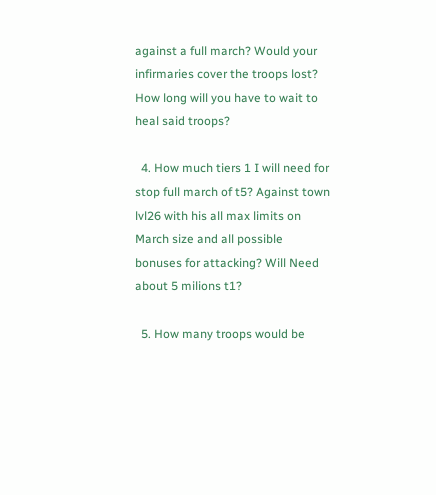against a full march? Would your infirmaries cover the troops lost? How long will you have to wait to heal said troops?

  4. How much tiers 1 I will need for stop full march of t5? Against town lvl26 with his all max limits on March size and all possible bonuses for attacking? Will Need about 5 milions t1?

  5. How many troops would be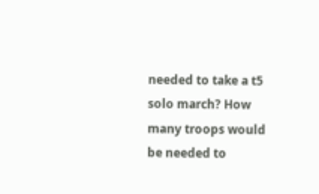needed to take a t5 solo march? How many troops would be needed to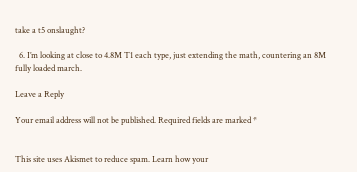take a t5 onslaught?

  6. I’m looking at close to 4.8M T1 each type, just extending the math, countering an 8M fully loaded march.

Leave a Reply

Your email address will not be published. Required fields are marked *


This site uses Akismet to reduce spam. Learn how your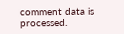comment data is processed.